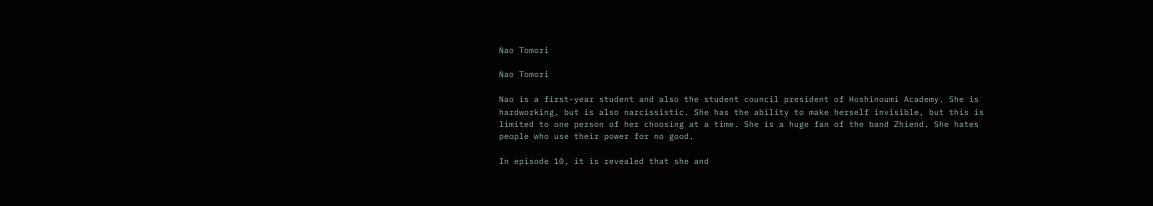Nao Tomori

Nao Tomori

Nao is a first-year student and also the student council president of Hoshinoumi Academy. She is hardworking, but is also narcissistic. She has the ability to make herself invisible, but this is limited to one person of her choosing at a time. She is a huge fan of the band Zhiend. She hates people who use their power for no good.

In episode 10, it is revealed that she and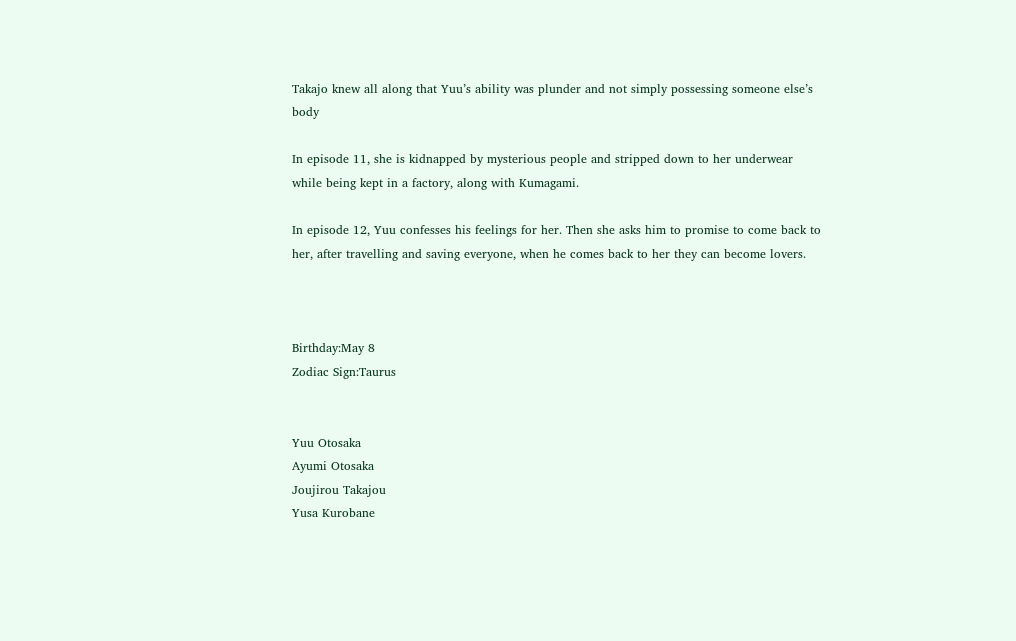Takajo knew all along that Yuu’s ability was plunder and not simply possessing someone else’s body

In episode 11, she is kidnapped by mysterious people and stripped down to her underwear while being kept in a factory, along with Kumagami.

In episode 12, Yuu confesses his feelings for her. Then she asks him to promise to come back to her, after travelling and saving everyone, when he comes back to her they can become lovers.



Birthday:May 8
Zodiac Sign:Taurus


Yuu Otosaka
Ayumi Otosaka
Joujirou Takajou
Yusa Kurobane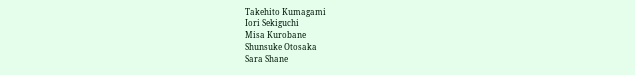Takehito Kumagami
Iori Sekiguchi
Misa Kurobane
Shunsuke Otosaka
Sara Shane